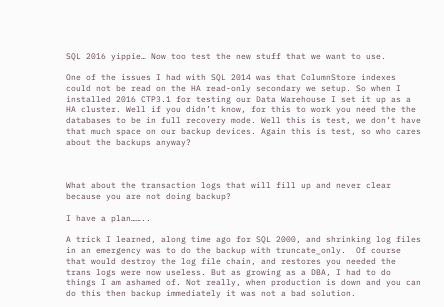SQL 2016 yippie… Now too test the new stuff that we want to use.

One of the issues I had with SQL 2014 was that ColumnStore indexes could not be read on the HA read-only secondary we setup. So when I installed 2016 CTP3.1 for testing our Data Warehouse I set it up as a HA cluster. Well if you didn’t know, for this to work you need the the databases to be in full recovery mode. Well this is test, we don’t have that much space on our backup devices. Again this is test, so who cares about the backups anyway?



What about the transaction logs that will fill up and never clear because you are not doing backup?

I have a plan……..

A trick I learned, along time ago for SQL 2000, and shrinking log files in an emergency was to do the backup with truncate_only.  Of course that would destroy the log file chain, and restores you needed the trans logs were now useless. But as growing as a DBA, I had to do things I am ashamed of. Not really, when production is down and you can do this then backup immediately it was not a bad solution.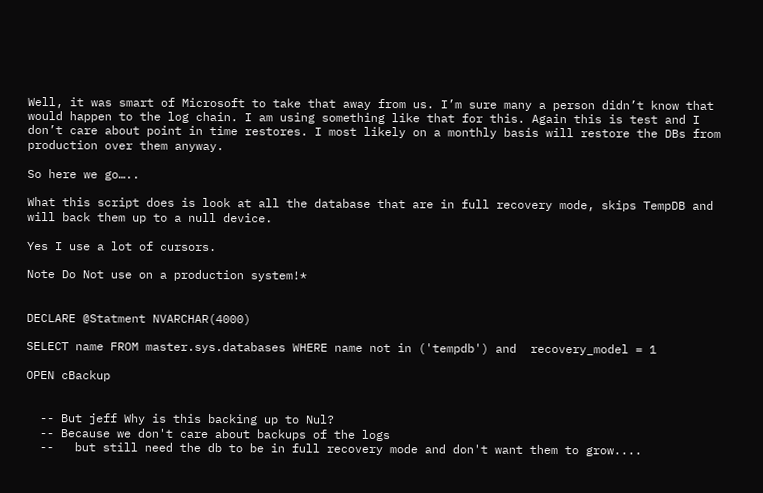Well, it was smart of Microsoft to take that away from us. I’m sure many a person didn’t know that would happen to the log chain. I am using something like that for this. Again this is test and I don’t care about point in time restores. I most likely on a monthly basis will restore the DBs from production over them anyway.

So here we go…..

What this script does is look at all the database that are in full recovery mode, skips TempDB and will back them up to a null device.

Yes I use a lot of cursors.

Note Do Not use on a production system!*


DECLARE @Statment NVARCHAR(4000)

SELECT name FROM master.sys.databases WHERE name not in ('tempdb') and  recovery_model = 1

OPEN cBackup


  -- But jeff Why is this backing up to Nul?
  -- Because we don't care about backups of the logs
  --   but still need the db to be in full recovery mode and don't want them to grow....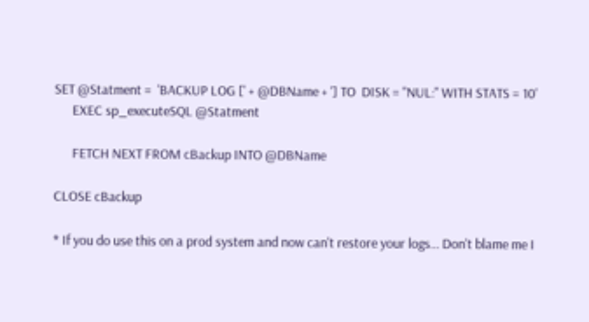SET @Statment =  'BACKUP LOG [' + @DBName + '] TO  DISK = ''NUL:'' WITH STATS = 10'
      EXEC sp_executeSQL @Statment

      FETCH NEXT FROM cBackup INTO @DBName

CLOSE cBackup

* If you do use this on a prod system and now can't restore your logs... Don't blame me I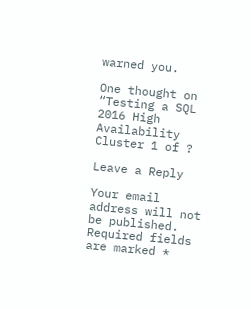warned you.

One thought on “Testing a SQL 2016 High Availability Cluster 1 of ?

Leave a Reply

Your email address will not be published. Required fields are marked *